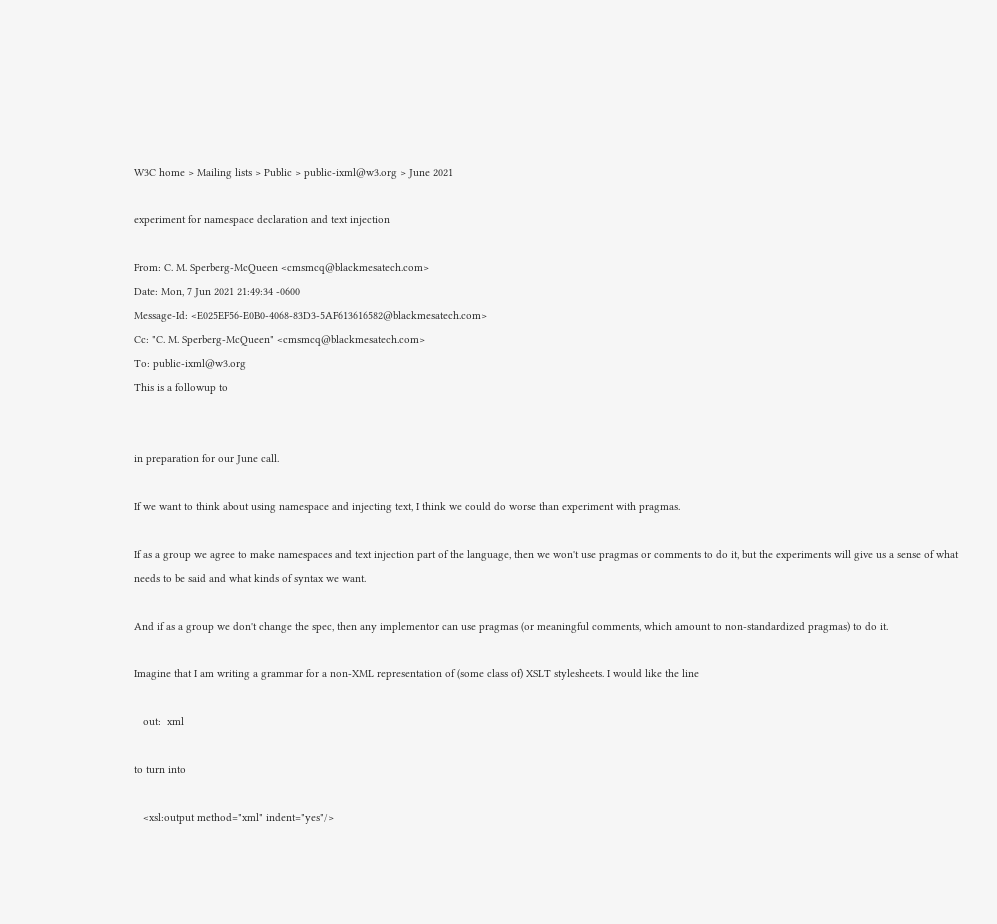W3C home > Mailing lists > Public > public-ixml@w3.org > June 2021

experiment for namespace declaration and text injection

From: C. M. Sperberg-McQueen <cmsmcq@blackmesatech.com>
Date: Mon, 7 Jun 2021 21:49:34 -0600
Message-Id: <E025EF56-E0B0-4068-83D3-5AF613616582@blackmesatech.com>
Cc: "C. M. Sperberg-McQueen" <cmsmcq@blackmesatech.com>
To: public-ixml@w3.org
This is a followup to


in preparation for our June call.

If we want to think about using namespace and injecting text, I think we could do worse than experiment with pragmas.

If as a group we agree to make namespaces and text injection part of the language, then we won't use pragmas or comments to do it, but the experiments will give us a sense of what needs to be said and what kinds of syntax we want.

And if as a group we don't change the spec, then any implementor can use pragmas (or meaningful comments, which amount to non-standardized pragmas) to do it.

Imagine that I am writing a grammar for a non-XML representation of (some class of) XSLT stylesheets. I would like the line

   out:  xml

to turn into

   <xsl:output method="xml" indent="yes"/>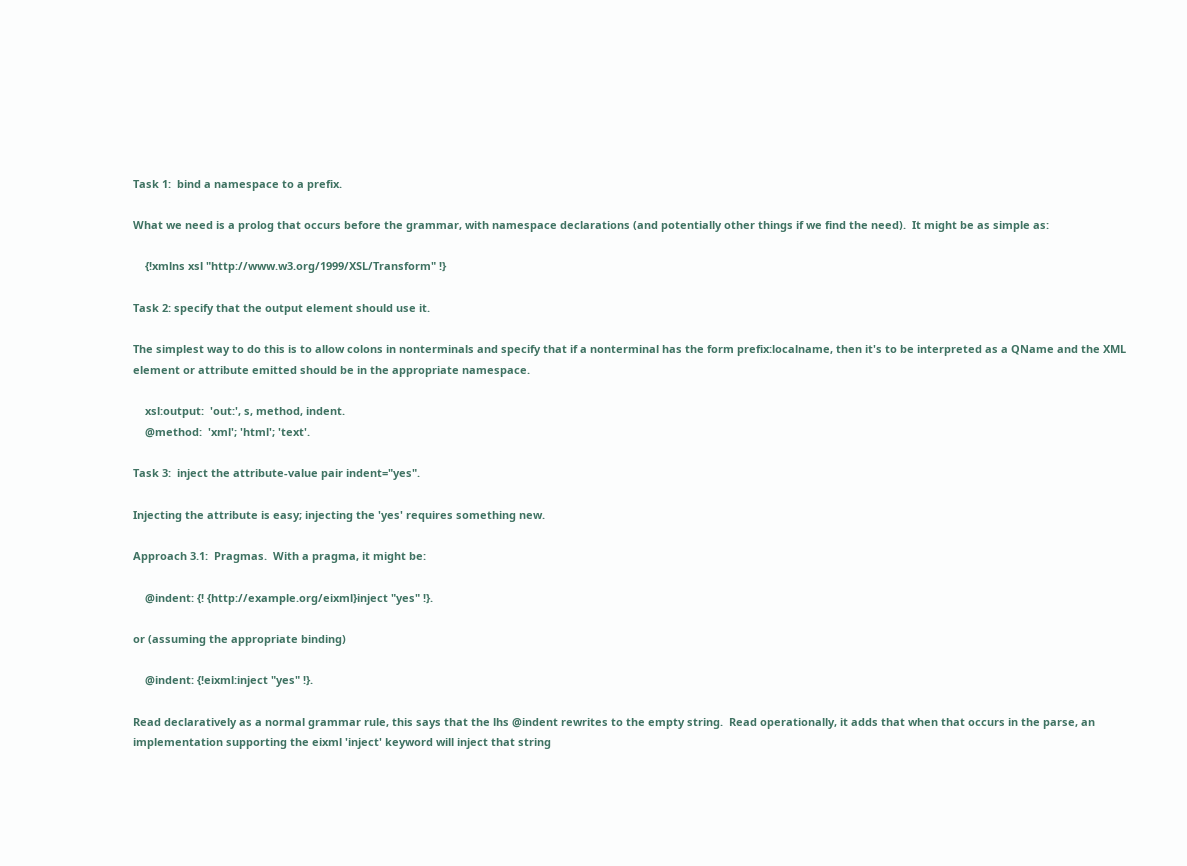Task 1:  bind a namespace to a prefix.

What we need is a prolog that occurs before the grammar, with namespace declarations (and potentially other things if we find the need).  It might be as simple as:

    {!xmlns xsl "http://www.w3.org/1999/XSL/Transform" !}

Task 2: specify that the output element should use it.

The simplest way to do this is to allow colons in nonterminals and specify that if a nonterminal has the form prefix:localname, then it's to be interpreted as a QName and the XML element or attribute emitted should be in the appropriate namespace.

    xsl:output:  'out:', s, method, indent.
    @method:  'xml'; 'html'; 'text'.

Task 3:  inject the attribute-value pair indent="yes".

Injecting the attribute is easy; injecting the 'yes' requires something new.

Approach 3.1:  Pragmas.  With a pragma, it might be:

    @indent: {! {http://example.org/eixml}inject "yes" !}.

or (assuming the appropriate binding)

    @indent: {!eixml:inject "yes" !}.

Read declaratively as a normal grammar rule, this says that the lhs @indent rewrites to the empty string.  Read operationally, it adds that when that occurs in the parse, an implementation supporting the eixml 'inject' keyword will inject that string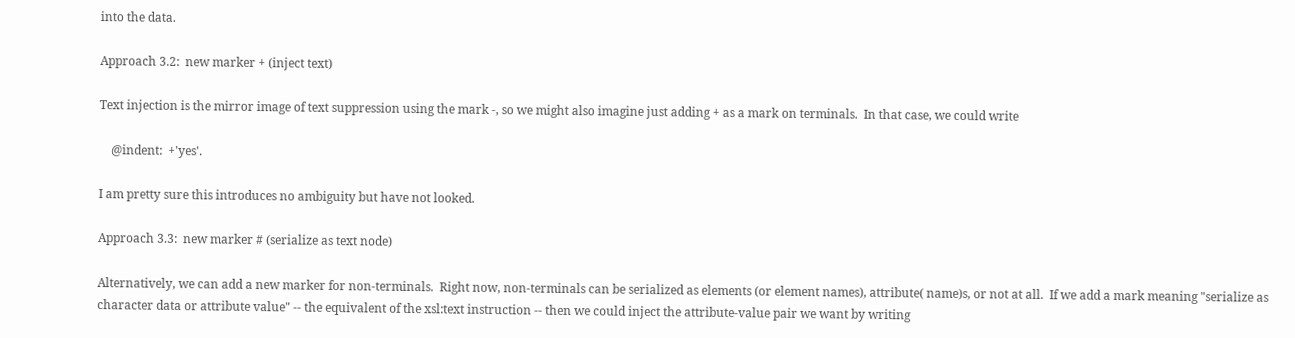into the data.

Approach 3.2:  new marker + (inject text)

Text injection is the mirror image of text suppression using the mark -, so we might also imagine just adding + as a mark on terminals.  In that case, we could write

    @indent:  +'yes'.

I am pretty sure this introduces no ambiguity but have not looked.

Approach 3.3:  new marker # (serialize as text node)

Alternatively, we can add a new marker for non-terminals.  Right now, non-terminals can be serialized as elements (or element names), attribute( name)s, or not at all.  If we add a mark meaning "serialize as character data or attribute value" -- the equivalent of the xsl:text instruction -- then we could inject the attribute-value pair we want by writing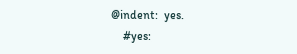@indent:  yes.
    #yes: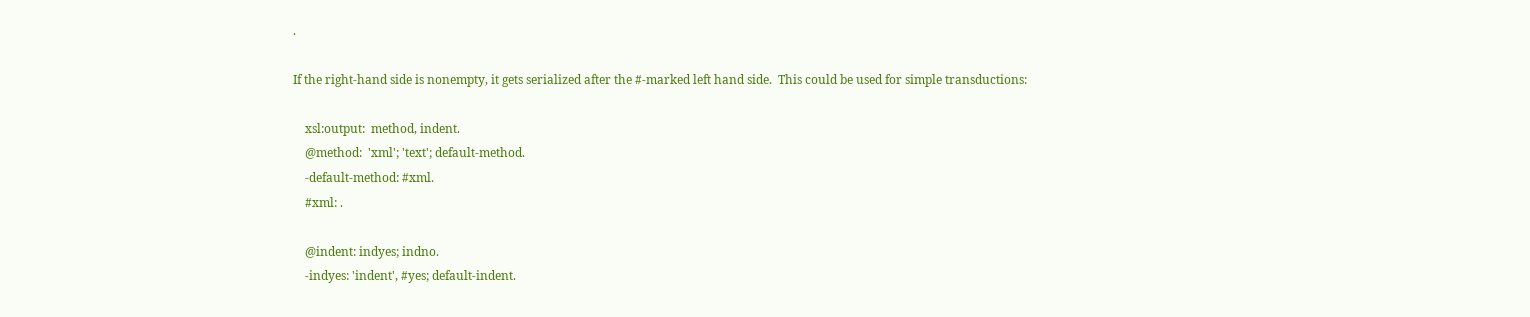.

If the right-hand side is nonempty, it gets serialized after the #-marked left hand side.  This could be used for simple transductions:

    xsl:output:  method, indent.
    @method:  'xml'; 'text'; default-method.
    -default-method: #xml.
    #xml: .

    @indent: indyes; indno.
    -indyes: 'indent', #yes; default-indent.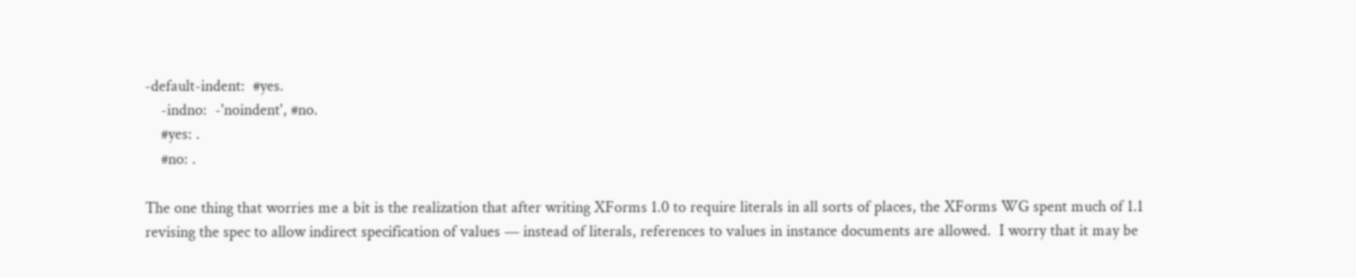-default-indent:  #yes.
    -indno:  -'noindent', #no.
    #yes: .
    #no: .

The one thing that worries me a bit is the realization that after writing XForms 1.0 to require literals in all sorts of places, the XForms WG spent much of 1.1 revising the spec to allow indirect specification of values — instead of literals, references to values in instance documents are allowed.  I worry that it may be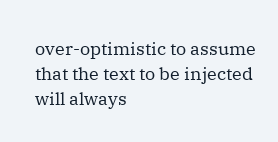over-optimistic to assume that the text to be injected will always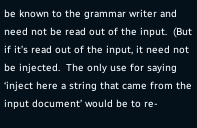be known to the grammar writer and need not be read out of the input.  (But if it’s read out of the input, it need not be injected.  The only use for saying ‘inject here a string that came from the input document’ would be to re-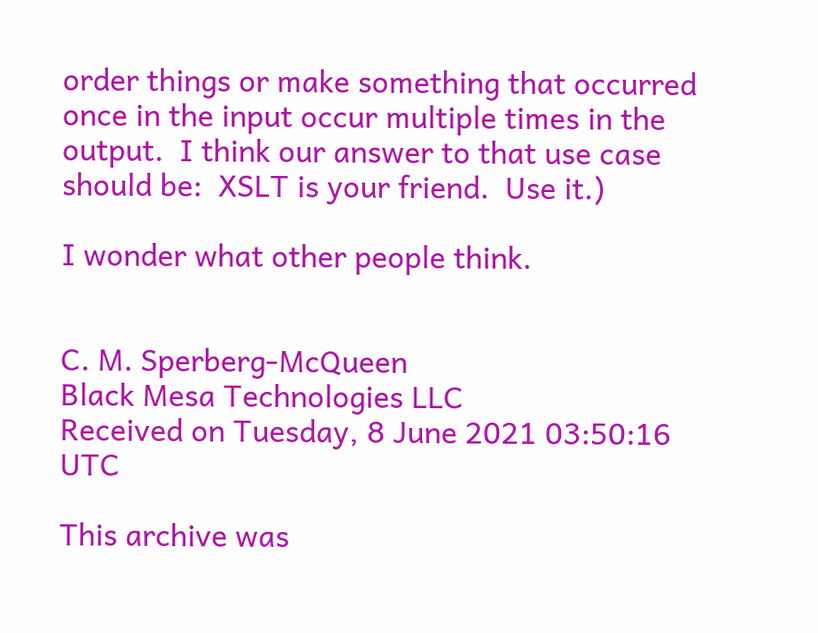order things or make something that occurred once in the input occur multiple times in the output.  I think our answer to that use case should be:  XSLT is your friend.  Use it.)

I wonder what other people think.


C. M. Sperberg-McQueen
Black Mesa Technologies LLC
Received on Tuesday, 8 June 2021 03:50:16 UTC

This archive was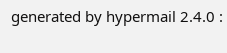generated by hypermail 2.4.0 :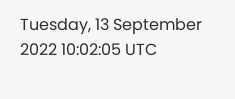Tuesday, 13 September 2022 10:02:05 UTC